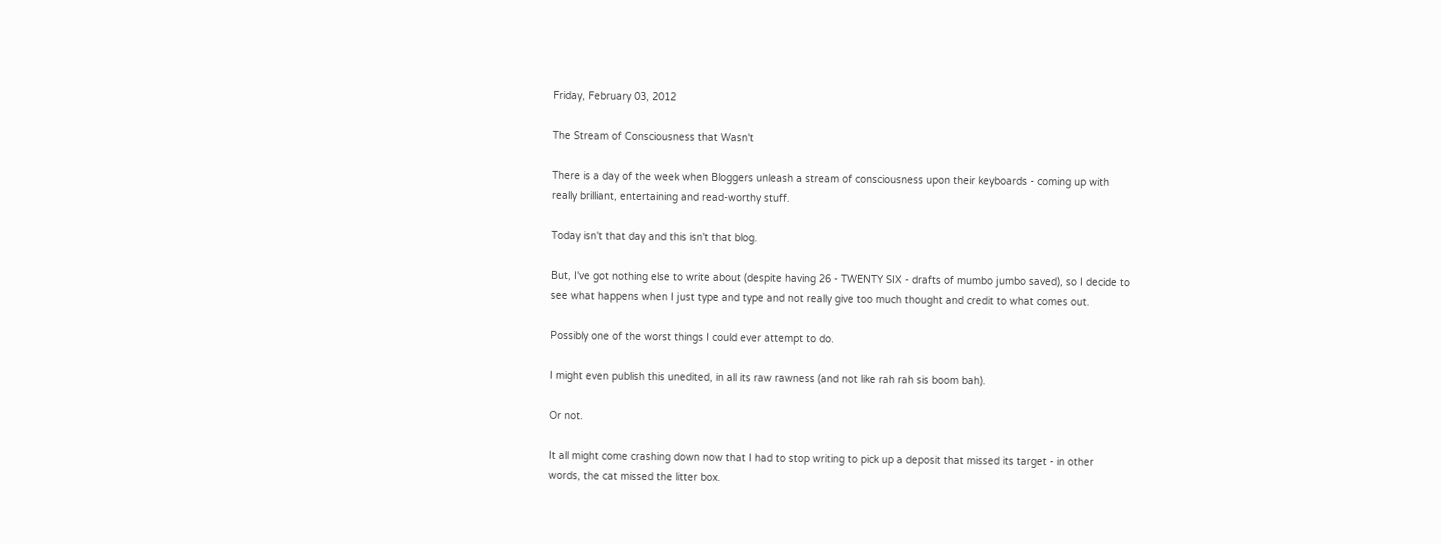Friday, February 03, 2012

The Stream of Consciousness that Wasn't

There is a day of the week when Bloggers unleash a stream of consciousness upon their keyboards - coming up with really brilliant, entertaining and read-worthy stuff.

Today isn't that day and this isn't that blog.

But, I've got nothing else to write about (despite having 26 - TWENTY SIX - drafts of mumbo jumbo saved), so I decide to see what happens when I just type and type and not really give too much thought and credit to what comes out.

Possibly one of the worst things I could ever attempt to do.

I might even publish this unedited, in all its raw rawness (and not like rah rah sis boom bah).

Or not.

It all might come crashing down now that I had to stop writing to pick up a deposit that missed its target - in other words, the cat missed the litter box.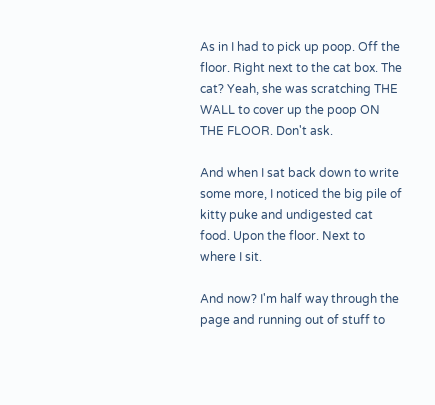As in I had to pick up poop. Off the floor. Right next to the cat box. The cat? Yeah, she was scratching THE WALL to cover up the poop ON THE FLOOR. Don't ask.

And when I sat back down to write some more, I noticed the big pile of kitty puke and undigested cat food. Upon the floor. Next to where I sit.

And now? I'm half way through the page and running out of stuff to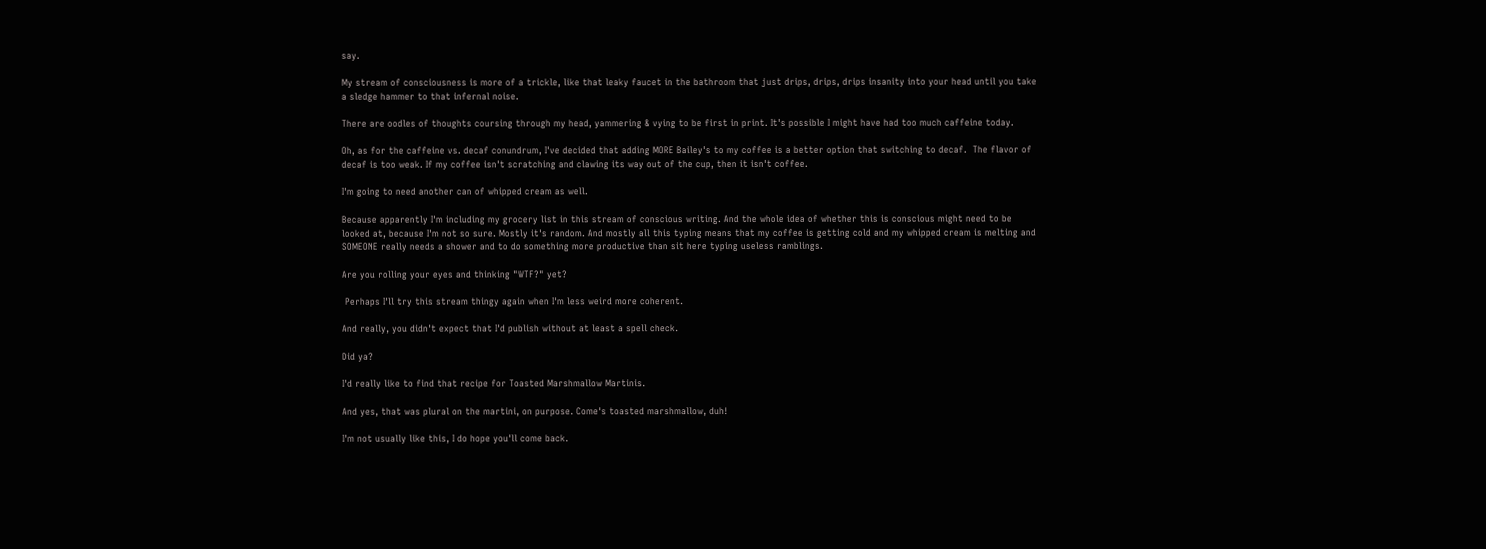say.

My stream of consciousness is more of a trickle, like that leaky faucet in the bathroom that just drips, drips, drips insanity into your head until you take a sledge hammer to that infernal noise.

There are oodles of thoughts coursing through my head, yammering & vying to be first in print. It's possible I might have had too much caffeine today.

Oh, as for the caffeine vs. decaf conundrum, I've decided that adding MORE Bailey's to my coffee is a better option that switching to decaf.  The flavor of decaf is too weak. If my coffee isn't scratching and clawing its way out of the cup, then it isn't coffee.

I'm going to need another can of whipped cream as well.

Because apparently I'm including my grocery list in this stream of conscious writing. And the whole idea of whether this is conscious might need to be looked at, because I'm not so sure. Mostly it's random. And mostly all this typing means that my coffee is getting cold and my whipped cream is melting and SOMEONE really needs a shower and to do something more productive than sit here typing useless ramblings.

Are you rolling your eyes and thinking "WTF?" yet?

 Perhaps I'll try this stream thingy again when I'm less weird more coherent.

And really, you didn't expect that I'd publish without at least a spell check.

Did ya?

I'd really like to find that recipe for Toasted Marshmallow Martinis.

And yes, that was plural on the martini, on purpose. Come's toasted marshmallow, duh!

I'm not usually like this, I do hope you'll come back.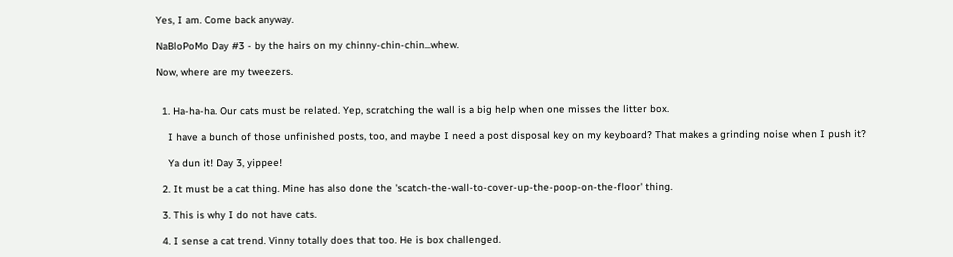Yes, I am. Come back anyway.

NaBloPoMo Day #3 - by the hairs on my chinny-chin-chin...whew.

Now, where are my tweezers.


  1. Ha-ha-ha. Our cats must be related. Yep, scratching the wall is a big help when one misses the litter box.

    I have a bunch of those unfinished posts, too, and maybe I need a post disposal key on my keyboard? That makes a grinding noise when I push it?

    Ya dun it! Day 3, yippee!

  2. It must be a cat thing. Mine has also done the 'scatch-the-wall-to-cover-up-the-poop-on-the-floor' thing.

  3. This is why I do not have cats.

  4. I sense a cat trend. Vinny totally does that too. He is box challenged.